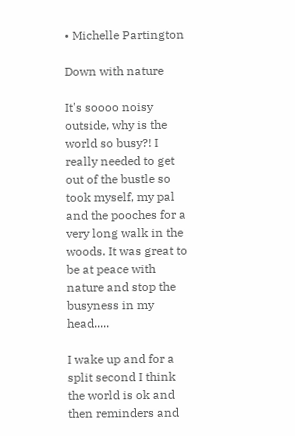• Michelle Partington

Down with nature

It's soooo noisy outside, why is the world so busy?! I really needed to get out of the bustle so took myself, my pal and the pooches for a very long walk in the woods. It was great to be at peace with nature and stop the busyness in my head.....

I wake up and for a split second I think the world is ok and then reminders and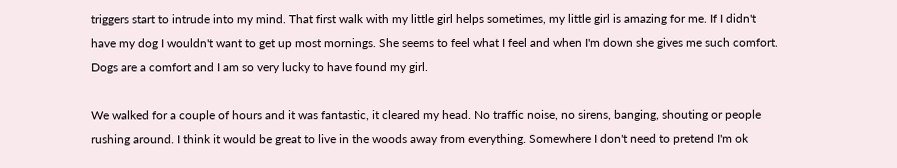triggers start to intrude into my mind. That first walk with my little girl helps sometimes, my little girl is amazing for me. If I didn't have my dog I wouldn't want to get up most mornings. She seems to feel what I feel and when I'm down she gives me such comfort. Dogs are a comfort and I am so very lucky to have found my girl.

We walked for a couple of hours and it was fantastic, it cleared my head. No traffic noise, no sirens, banging, shouting or people rushing around. I think it would be great to live in the woods away from everything. Somewhere I don't need to pretend I'm ok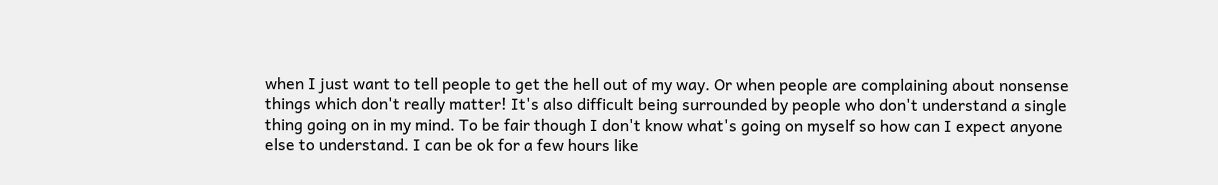when I just want to tell people to get the hell out of my way. Or when people are complaining about nonsense things which don't really matter! It's also difficult being surrounded by people who don't understand a single thing going on in my mind. To be fair though I don't know what's going on myself so how can I expect anyone else to understand. I can be ok for a few hours like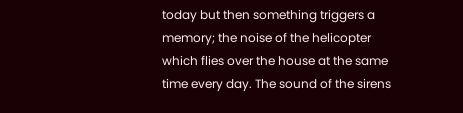today but then something triggers a memory; the noise of the helicopter which flies over the house at the same time every day. The sound of the sirens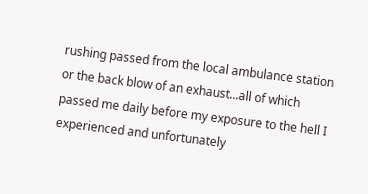rushing passed from the local ambulance station or the back blow of an exhaust...all of which passed me daily before my exposure to the hell I experienced and unfortunately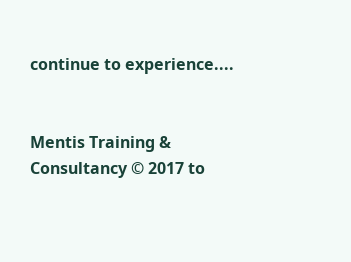continue to experience....


Mentis Training & Consultancy © 2017 to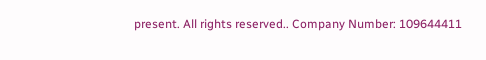present. All rights reserved.. Company Number: 109644411